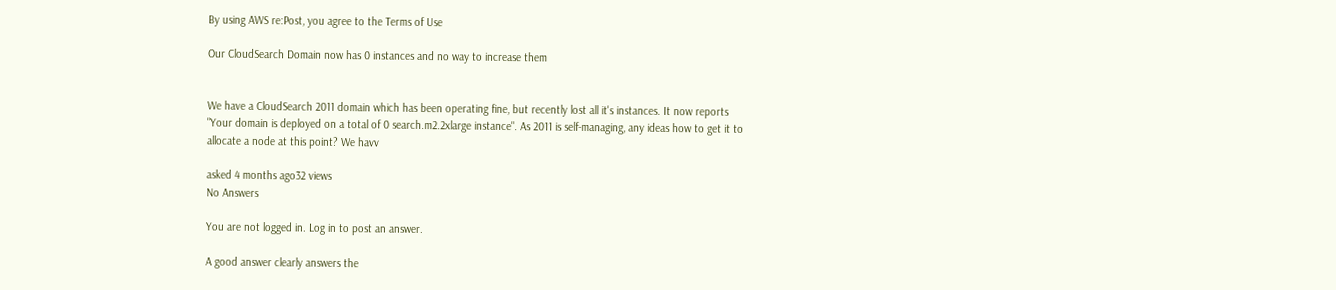By using AWS re:Post, you agree to the Terms of Use

Our CloudSearch Domain now has 0 instances and no way to increase them


We have a CloudSearch 2011 domain which has been operating fine, but recently lost all it's instances. It now reports "Your domain is deployed on a total of 0 search.m2.2xlarge instance". As 2011 is self-managing, any ideas how to get it to allocate a node at this point? We havv

asked 4 months ago32 views
No Answers

You are not logged in. Log in to post an answer.

A good answer clearly answers the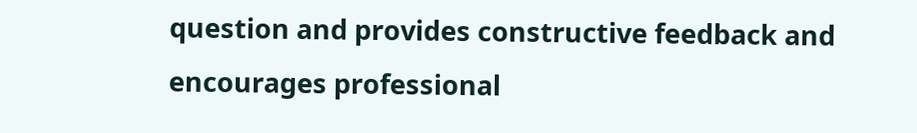question and provides constructive feedback and encourages professional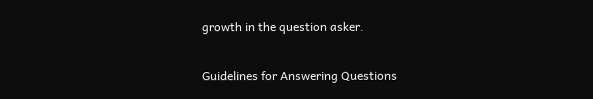growth in the question asker.

Guidelines for Answering Questions